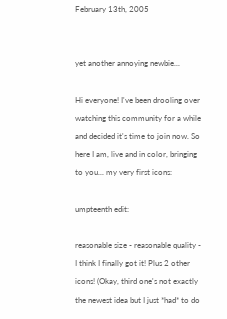February 13th, 2005


yet another annoying newbie...

Hi everyone! I've been drooling over watching this community for a while and decided it's time to join now. So here I am, live and in color, bringing to you... my very first icons:

umpteenth edit:

reasonable size - reasonable quality - I think I finally got it! Plus 2 other icons! (Okay, third one's not exactly the newest idea but I just *had* to do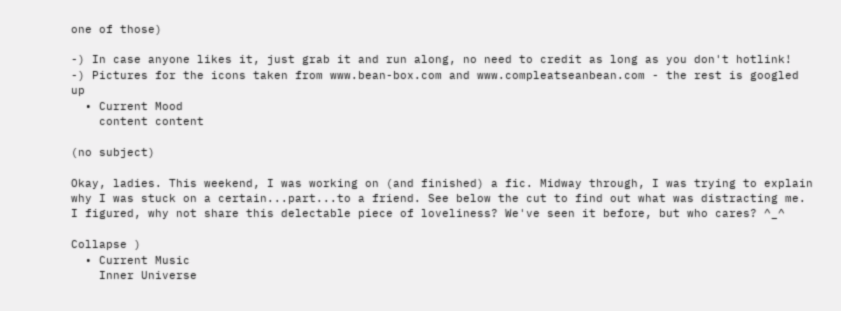one of those)

-) In case anyone likes it, just grab it and run along, no need to credit as long as you don't hotlink!
-) Pictures for the icons taken from www.bean-box.com and www.compleatseanbean.com - the rest is googled up
  • Current Mood
    content content

(no subject)

Okay, ladies. This weekend, I was working on (and finished) a fic. Midway through, I was trying to explain why I was stuck on a certain...part...to a friend. See below the cut to find out what was distracting me. I figured, why not share this delectable piece of loveliness? We've seen it before, but who cares? ^_^

Collapse )
  • Current Music
    Inner Universe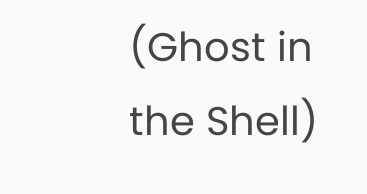(Ghost in the Shell)